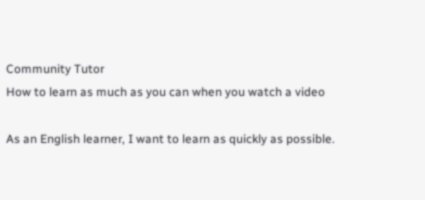Community Tutor
How to learn as much as you can when you watch a video

As an English learner, I want to learn as quickly as possible.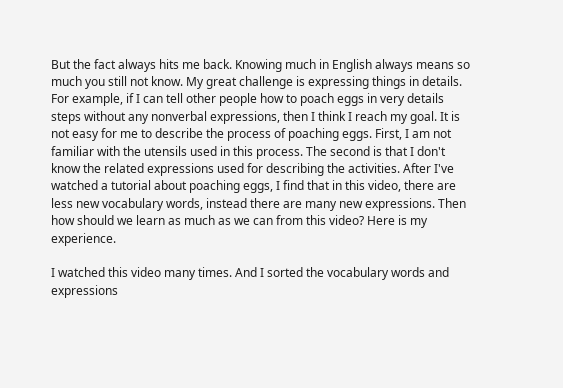But the fact always hits me back. Knowing much in English always means so much you still not know. My great challenge is expressing things in details. For example, if I can tell other people how to poach eggs in very details steps without any nonverbal expressions, then I think I reach my goal. It is not easy for me to describe the process of poaching eggs. First, I am not familiar with the utensils used in this process. The second is that I don't know the related expressions used for describing the activities. After I've watched a tutorial about poaching eggs, I find that in this video, there are less new vocabulary words, instead there are many new expressions. Then how should we learn as much as we can from this video? Here is my experience.

I watched this video many times. And I sorted the vocabulary words and expressions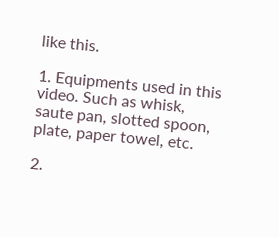like this.

1. Equipments used in this video. Such as whisk, saute pan, slotted spoon, plate, paper towel, etc.

2.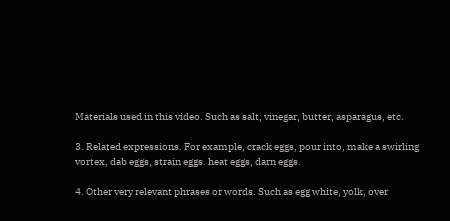Materials used in this video. Such as salt, vinegar, butter, asparagus, etc.

3. Related expressions. For example, crack eggs, pour into, make a swirling vortex, dab eggs, strain eggs. heat eggs, darn eggs.

4. Other very relevant phrases or words. Such as egg white, yolk, over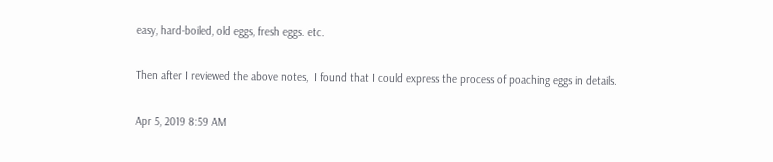easy, hard-boiled, old eggs, fresh eggs. etc.

Then after I reviewed the above notes,  I found that I could express the process of poaching eggs in details.

Apr 5, 2019 8:59 AM